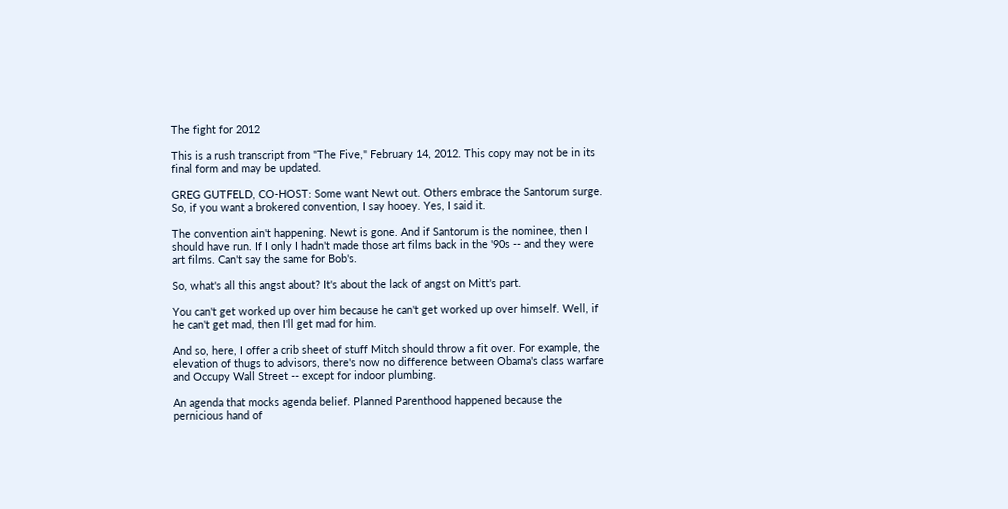The fight for 2012

This is a rush transcript from "The Five," February 14, 2012. This copy may not be in its final form and may be updated.

GREG GUTFELD, CO-HOST: Some want Newt out. Others embrace the Santorum surge. So, if you want a brokered convention, I say hooey. Yes, I said it.

The convention ain't happening. Newt is gone. And if Santorum is the nominee, then I should have run. If I only I hadn't made those art films back in the '90s -- and they were art films. Can't say the same for Bob's.

So, what's all this angst about? It's about the lack of angst on Mitt's part.

You can't get worked up over him because he can't get worked up over himself. Well, if he can't get mad, then I'll get mad for him.

And so, here, I offer a crib sheet of stuff Mitch should throw a fit over. For example, the elevation of thugs to advisors, there's now no difference between Obama's class warfare and Occupy Wall Street -- except for indoor plumbing.

An agenda that mocks agenda belief. Planned Parenthood happened because the pernicious hand of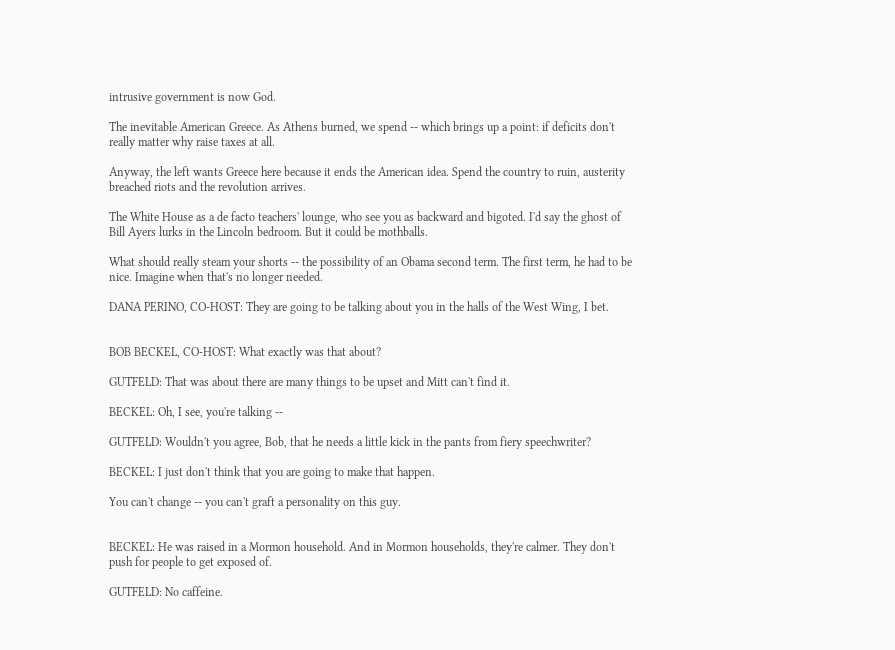intrusive government is now God.

The inevitable American Greece. As Athens burned, we spend -- which brings up a point: if deficits don't really matter why raise taxes at all.

Anyway, the left wants Greece here because it ends the American idea. Spend the country to ruin, austerity breached riots and the revolution arrives.

The White House as a de facto teachers' lounge, who see you as backward and bigoted. I'd say the ghost of Bill Ayers lurks in the Lincoln bedroom. But it could be mothballs.

What should really steam your shorts -- the possibility of an Obama second term. The first term, he had to be nice. Imagine when that's no longer needed.

DANA PERINO, CO-HOST: They are going to be talking about you in the halls of the West Wing, I bet.


BOB BECKEL, CO-HOST: What exactly was that about?

GUTFELD: That was about there are many things to be upset and Mitt can't find it.

BECKEL: Oh, I see, you're talking --

GUTFELD: Wouldn't you agree, Bob, that he needs a little kick in the pants from fiery speechwriter?

BECKEL: I just don't think that you are going to make that happen.

You can't change -- you can't graft a personality on this guy.


BECKEL: He was raised in a Mormon household. And in Mormon households, they're calmer. They don't push for people to get exposed of.

GUTFELD: No caffeine.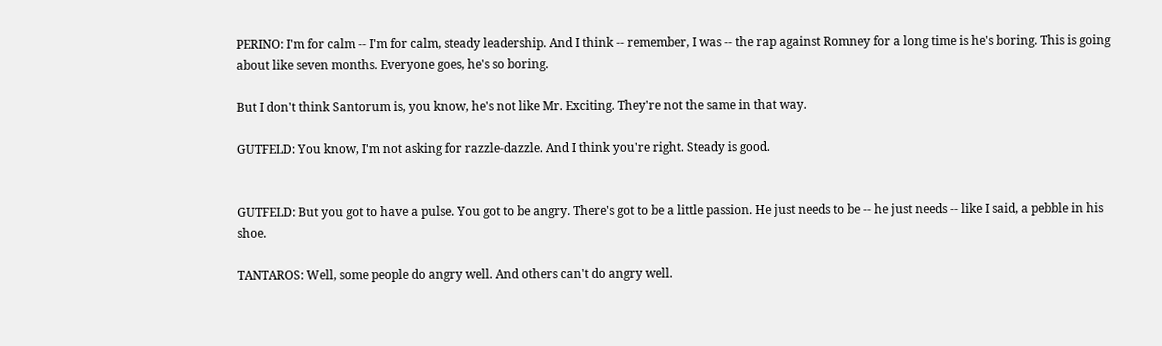PERINO: I'm for calm -- I'm for calm, steady leadership. And I think -- remember, I was -- the rap against Romney for a long time is he's boring. This is going about like seven months. Everyone goes, he's so boring.

But I don't think Santorum is, you know, he's not like Mr. Exciting. They're not the same in that way.

GUTFELD: You know, I'm not asking for razzle-dazzle. And I think you're right. Steady is good.


GUTFELD: But you got to have a pulse. You got to be angry. There's got to be a little passion. He just needs to be -- he just needs -- like I said, a pebble in his shoe.

TANTAROS: Well, some people do angry well. And others can't do angry well.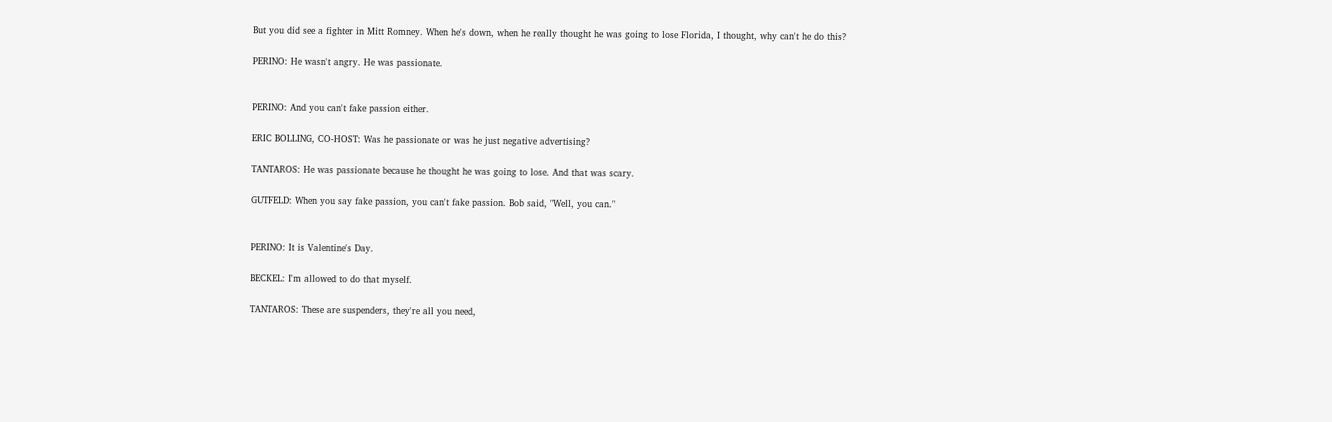But you did see a fighter in Mitt Romney. When he's down, when he really thought he was going to lose Florida, I thought, why can't he do this?

PERINO: He wasn't angry. He was passionate.


PERINO: And you can't fake passion either.

ERIC BOLLING, CO-HOST: Was he passionate or was he just negative advertising?

TANTAROS: He was passionate because he thought he was going to lose. And that was scary.

GUTFELD: When you say fake passion, you can't fake passion. Bob said, "Well, you can."


PERINO: It is Valentine's Day.

BECKEL: I'm allowed to do that myself.

TANTAROS: These are suspenders, they're all you need,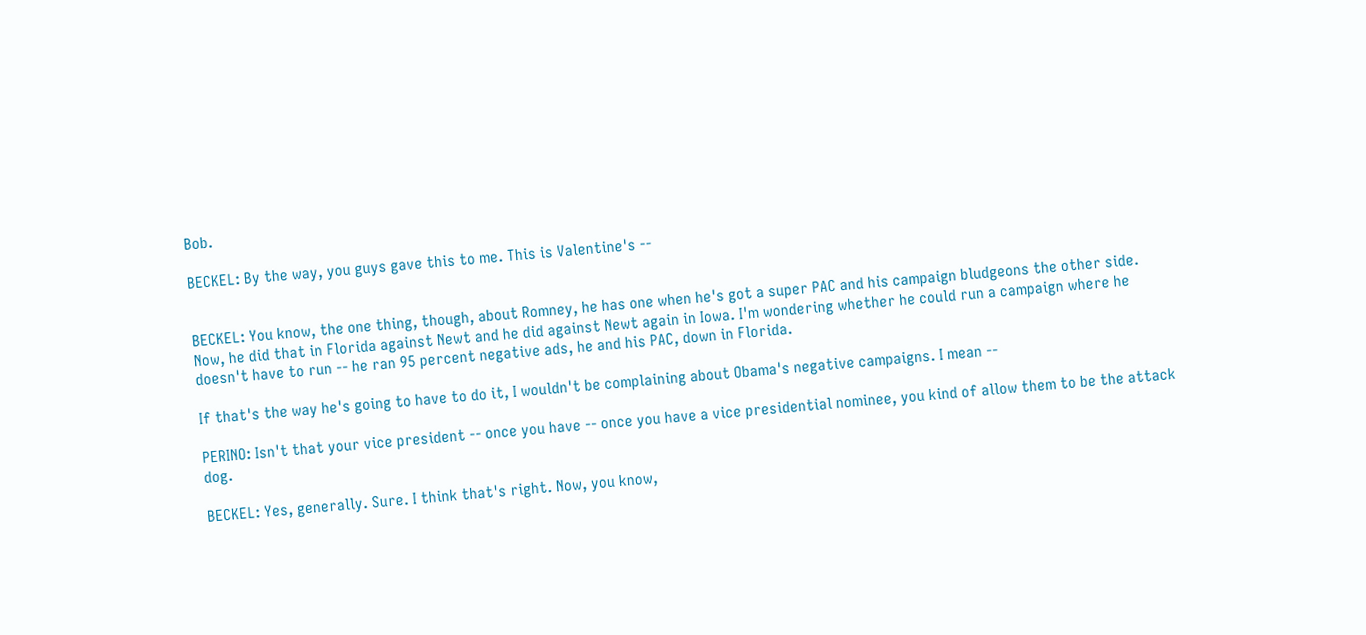Bob.

BECKEL: By the way, you guys gave this to me. This is Valentine's --


BECKEL: You know, the one thing, though, about Romney, he has one when he's got a super PAC and his campaign bludgeons the other side. Now, he did that in Florida against Newt and he did against Newt again in Iowa. I'm wondering whether he could run a campaign where he doesn't have to run -- he ran 95 percent negative ads, he and his PAC, down in Florida.

If that's the way he's going to have to do it, I wouldn't be complaining about Obama's negative campaigns. I mean --

PERINO: Isn't that your vice president -- once you have -- once you have a vice presidential nominee, you kind of allow them to be the attack dog.

BECKEL: Yes, generally. Sure. I think that's right. Now, you know,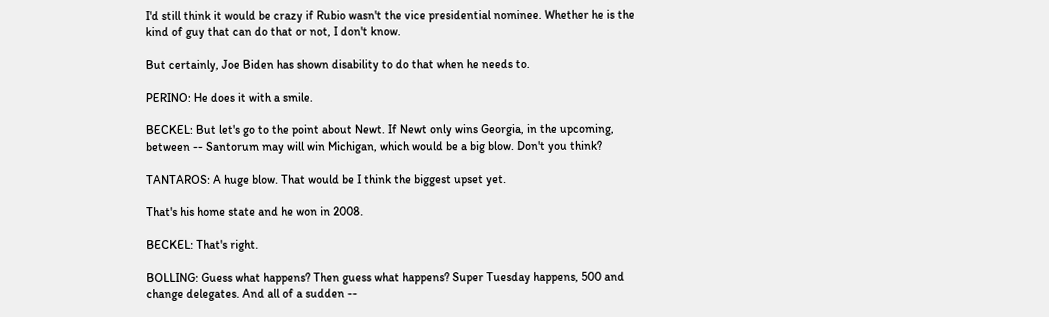I'd still think it would be crazy if Rubio wasn't the vice presidential nominee. Whether he is the kind of guy that can do that or not, I don't know.

But certainly, Joe Biden has shown disability to do that when he needs to.

PERINO: He does it with a smile.

BECKEL: But let's go to the point about Newt. If Newt only wins Georgia, in the upcoming, between -- Santorum may will win Michigan, which would be a big blow. Don't you think?

TANTAROS: A huge blow. That would be I think the biggest upset yet.

That's his home state and he won in 2008.

BECKEL: That's right.

BOLLING: Guess what happens? Then guess what happens? Super Tuesday happens, 500 and change delegates. And all of a sudden --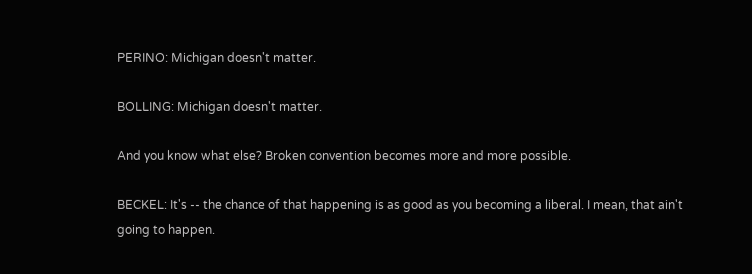PERINO: Michigan doesn't matter.

BOLLING: Michigan doesn't matter.

And you know what else? Broken convention becomes more and more possible.

BECKEL: It's -- the chance of that happening is as good as you becoming a liberal. I mean, that ain't going to happen.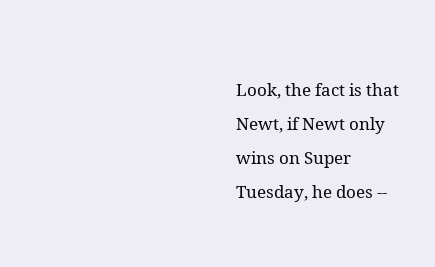Look, the fact is that Newt, if Newt only wins on Super Tuesday, he does --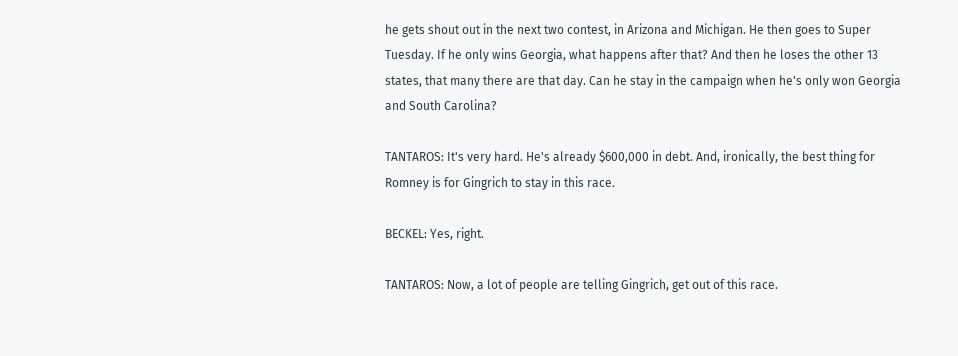he gets shout out in the next two contest, in Arizona and Michigan. He then goes to Super Tuesday. If he only wins Georgia, what happens after that? And then he loses the other 13 states, that many there are that day. Can he stay in the campaign when he's only won Georgia and South Carolina?

TANTAROS: It's very hard. He's already $600,000 in debt. And, ironically, the best thing for Romney is for Gingrich to stay in this race.

BECKEL: Yes, right.

TANTAROS: Now, a lot of people are telling Gingrich, get out of this race.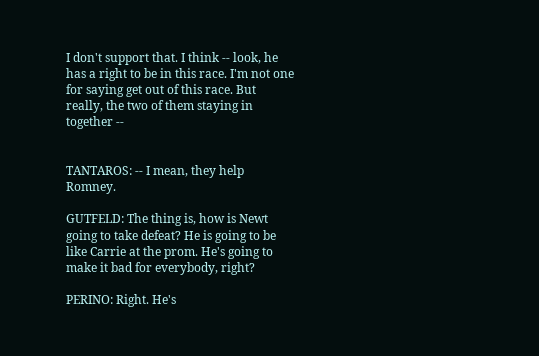I don't support that. I think -- look, he has a right to be in this race. I'm not one for saying get out of this race. But really, the two of them staying in together --


TANTAROS: -- I mean, they help Romney.

GUTFELD: The thing is, how is Newt going to take defeat? He is going to be like Carrie at the prom. He's going to make it bad for everybody, right?

PERINO: Right. He's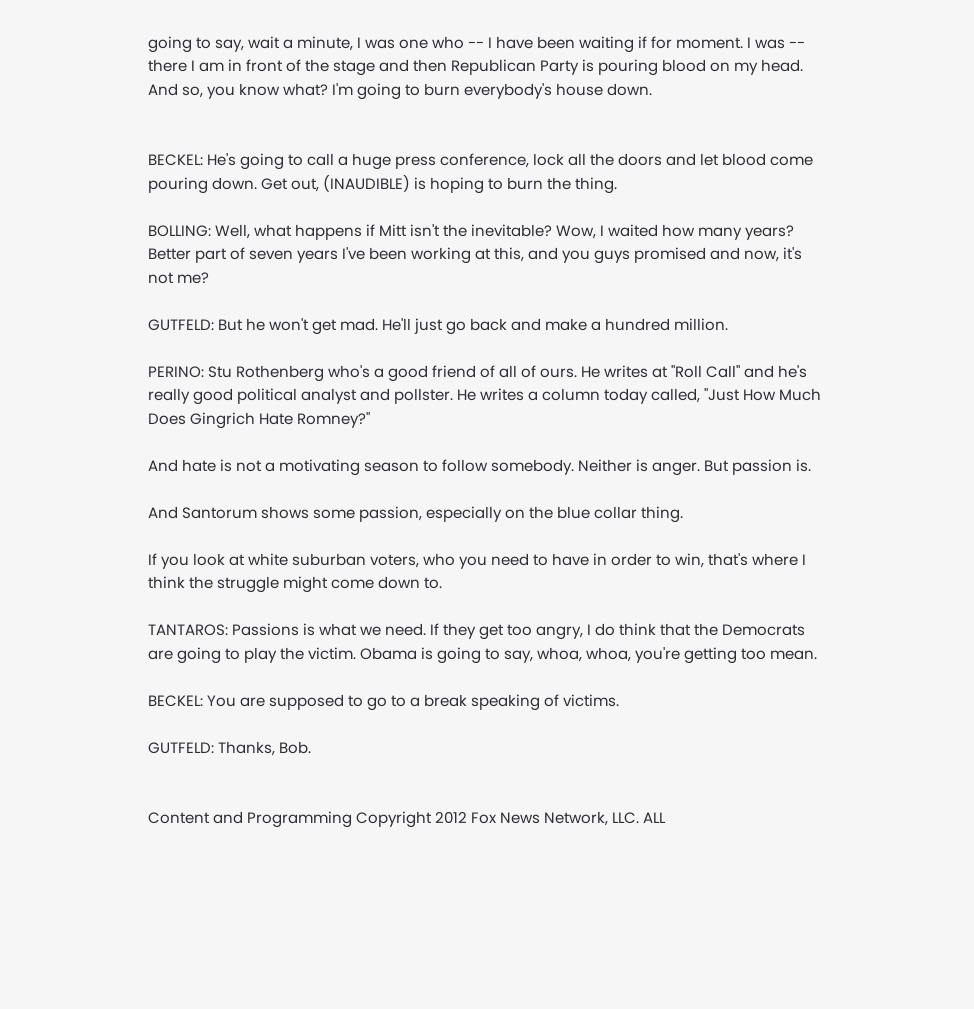going to say, wait a minute, I was one who -- I have been waiting if for moment. I was -- there I am in front of the stage and then Republican Party is pouring blood on my head. And so, you know what? I'm going to burn everybody's house down.


BECKEL: He's going to call a huge press conference, lock all the doors and let blood come pouring down. Get out, (INAUDIBLE) is hoping to burn the thing.

BOLLING: Well, what happens if Mitt isn't the inevitable? Wow, I waited how many years? Better part of seven years I've been working at this, and you guys promised and now, it's not me?

GUTFELD: But he won't get mad. He'll just go back and make a hundred million.

PERINO: Stu Rothenberg who's a good friend of all of ours. He writes at "Roll Call" and he's really good political analyst and pollster. He writes a column today called, "Just How Much Does Gingrich Hate Romney?"

And hate is not a motivating season to follow somebody. Neither is anger. But passion is.

And Santorum shows some passion, especially on the blue collar thing.

If you look at white suburban voters, who you need to have in order to win, that's where I think the struggle might come down to.

TANTAROS: Passions is what we need. If they get too angry, I do think that the Democrats are going to play the victim. Obama is going to say, whoa, whoa, you're getting too mean.

BECKEL: You are supposed to go to a break speaking of victims.

GUTFELD: Thanks, Bob.


Content and Programming Copyright 2012 Fox News Network, LLC. ALL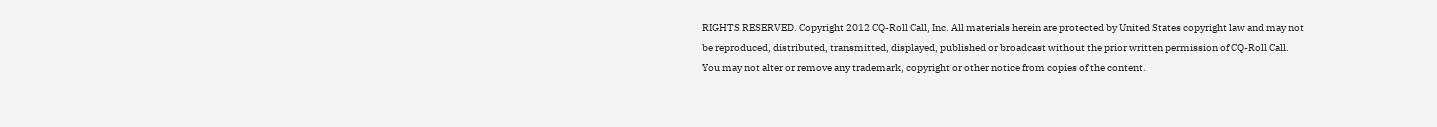RIGHTS RESERVED. Copyright 2012 CQ-Roll Call, Inc. All materials herein are protected by United States copyright law and may not be reproduced, distributed, transmitted, displayed, published or broadcast without the prior written permission of CQ-Roll Call. You may not alter or remove any trademark, copyright or other notice from copies of the content.